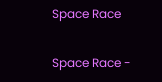Space Race

Space Race -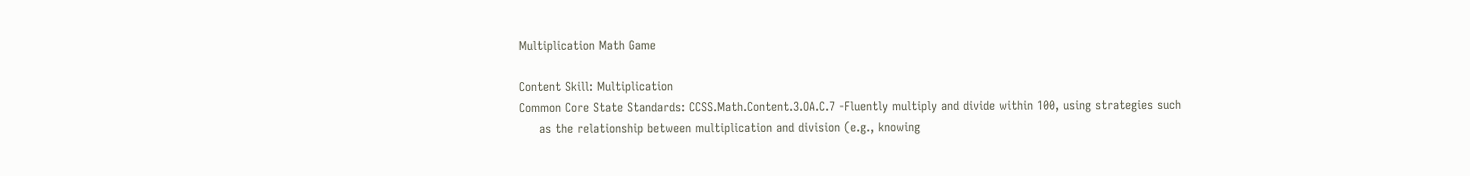Multiplication Math Game

Content Skill: Multiplication
Common Core State Standards: CCSS.Math.Content.3.OA.C.7 -Fluently multiply and divide within 100, using strategies such
     as the relationship between multiplication and division (e.g., knowing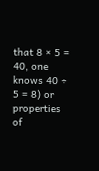that 8 × 5 = 40, one knows 40 ÷ 5 = 8) or properties of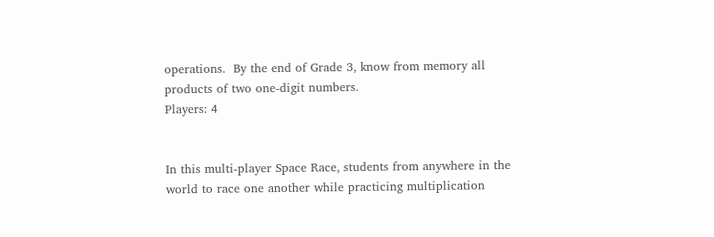operations.  By the end of Grade 3, know from memory all products of two one-digit numbers.
Players: 4


In this multi-player Space Race, students from anywhere in the world to race one another while practicing multiplication